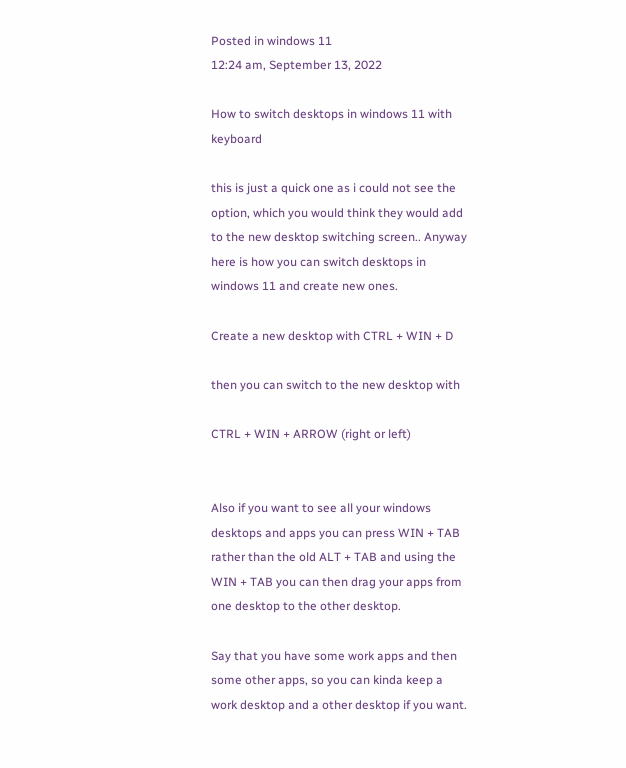Posted in windows 11
12:24 am, September 13, 2022

How to switch desktops in windows 11 with keyboard

this is just a quick one as i could not see the option, which you would think they would add to the new desktop switching screen.. Anyway here is how you can switch desktops in windows 11 and create new ones.

Create a new desktop with CTRL + WIN + D

then you can switch to the new desktop with

CTRL + WIN + ARROW (right or left)


Also if you want to see all your windows desktops and apps you can press WIN + TAB rather than the old ALT + TAB and using the WIN + TAB you can then drag your apps from one desktop to the other desktop.

Say that you have some work apps and then some other apps, so you can kinda keep a work desktop and a other desktop if you want.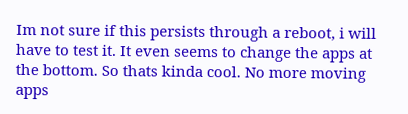Im not sure if this persists through a reboot, i will have to test it. It even seems to change the apps at the bottom. So thats kinda cool. No more moving apps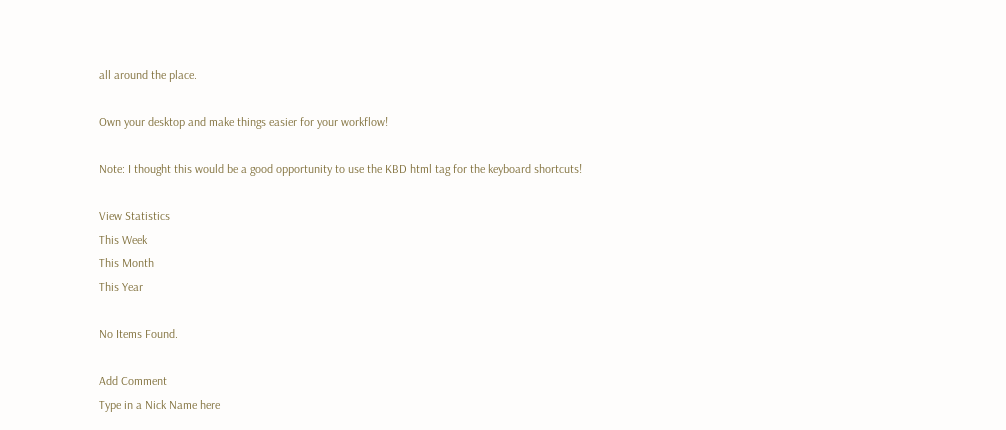all around the place.

Own your desktop and make things easier for your workflow!

Note: I thought this would be a good opportunity to use the KBD html tag for the keyboard shortcuts!

View Statistics
This Week
This Month
This Year

No Items Found.

Add Comment
Type in a Nick Name here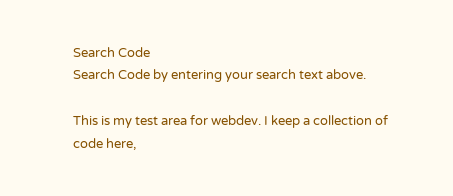Search Code
Search Code by entering your search text above.

This is my test area for webdev. I keep a collection of code here,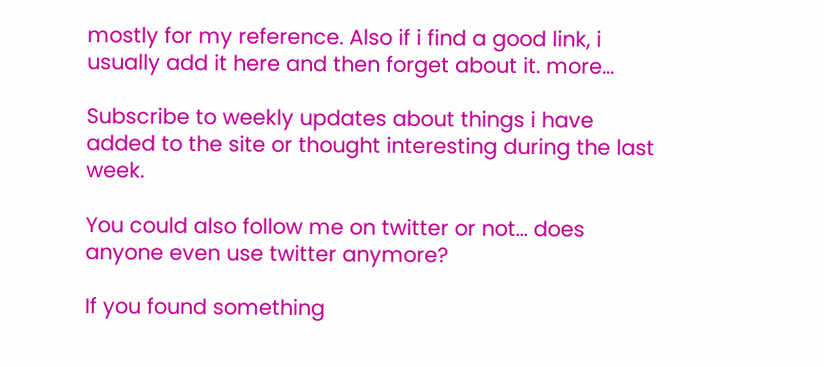mostly for my reference. Also if i find a good link, i usually add it here and then forget about it. more...

Subscribe to weekly updates about things i have added to the site or thought interesting during the last week.

You could also follow me on twitter or not... does anyone even use twitter anymore?

If you found something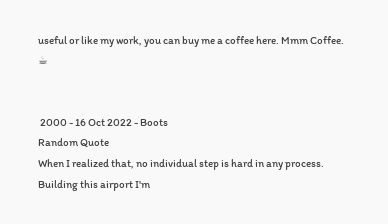useful or like my work, you can buy me a coffee here. Mmm Coffee. ☕


 2000 - 16 Oct 2022 - Boots
Random Quote
When I realized that, no individual step is hard in any process. Building this airport I'm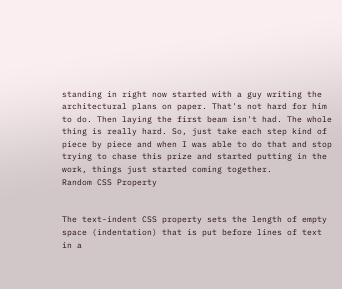standing in right now started with a guy writing the architectural plans on paper. That's not hard for him to do. Then laying the first beam isn't had. The whole thing is really hard. So, just take each step kind of piece by piece and when I was able to do that and stop trying to chase this prize and started putting in the work, things just started coming together.
Random CSS Property


The text-indent CSS property sets the length of empty space (indentation) that is put before lines of text in a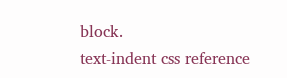block.
text-indent css reference